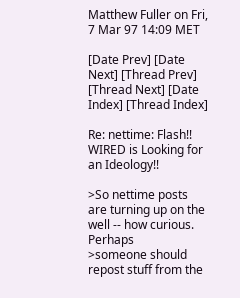Matthew Fuller on Fri, 7 Mar 97 14:09 MET

[Date Prev] [Date Next] [Thread Prev] [Thread Next] [Date Index] [Thread Index]

Re: nettime: Flash!! WIRED is Looking for an Ideology!!

>So nettime posts are turning up on the well -- how curious. Perhaps
>someone should repost stuff from the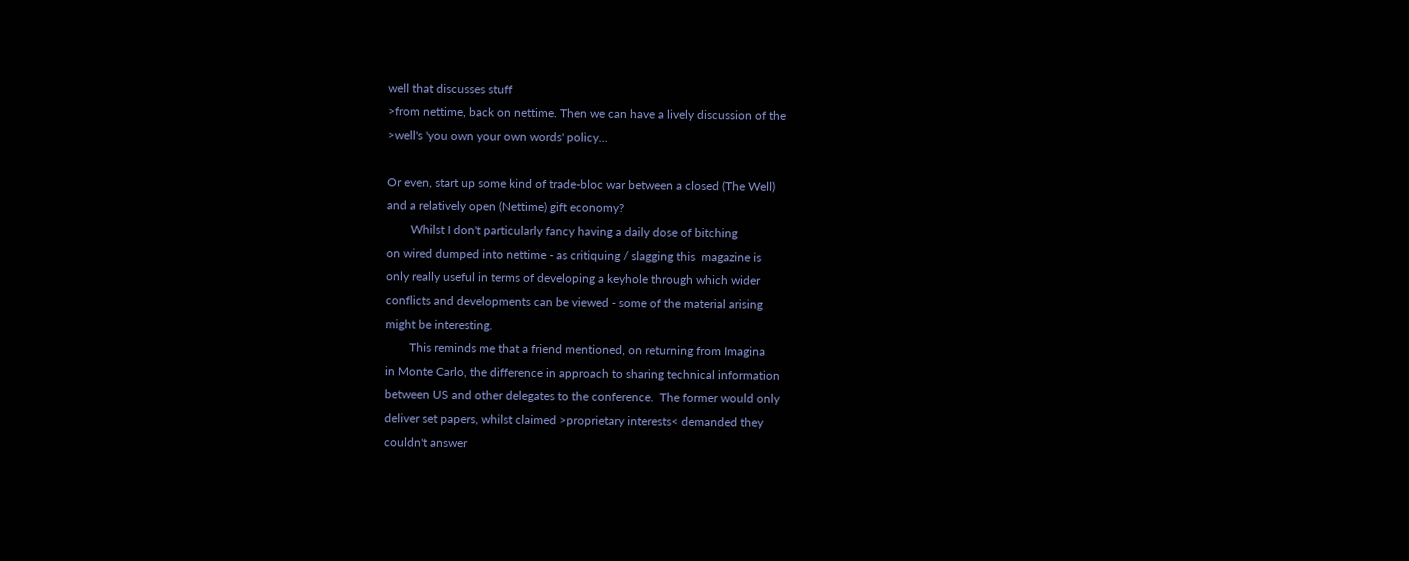well that discusses stuff
>from nettime, back on nettime. Then we can have a lively discussion of the
>well's 'you own your own words' policy...

Or even, start up some kind of trade-bloc war between a closed (The Well)
and a relatively open (Nettime) gift economy?
        Whilst I don't particularly fancy having a daily dose of bitching
on wired dumped into nettime - as critiquing / slagging this  magazine is
only really useful in terms of developing a keyhole through which wider
conflicts and developments can be viewed - some of the material arising
might be interesting.
        This reminds me that a friend mentioned, on returning from Imagina
in Monte Carlo, the difference in approach to sharing technical information
between US and other delegates to the conference.  The former would only
deliver set papers, whilst claimed >proprietary interests< demanded they
couldn't answer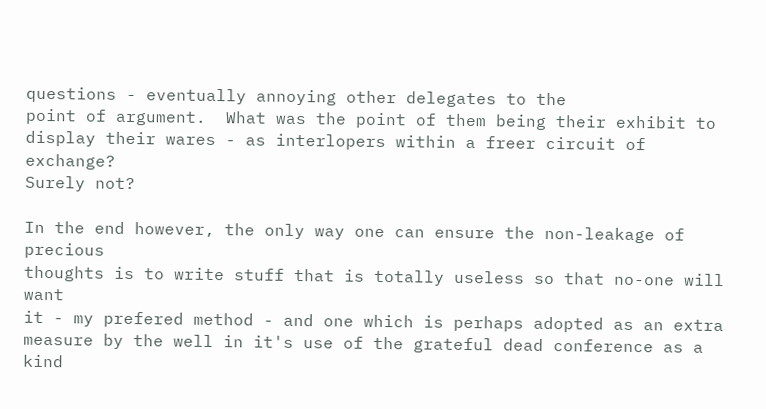questions - eventually annoying other delegates to the
point of argument.  What was the point of them being their exhibit to
display their wares - as interlopers within a freer circuit of exchange?
Surely not?

In the end however, the only way one can ensure the non-leakage of precious
thoughts is to write stuff that is totally useless so that no-one will want
it - my prefered method - and one which is perhaps adopted as an extra
measure by the well in it's use of the grateful dead conference as a kind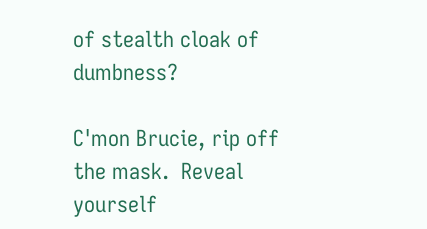of stealth cloak of dumbness?

C'mon Brucie, rip off the mask.  Reveal yourself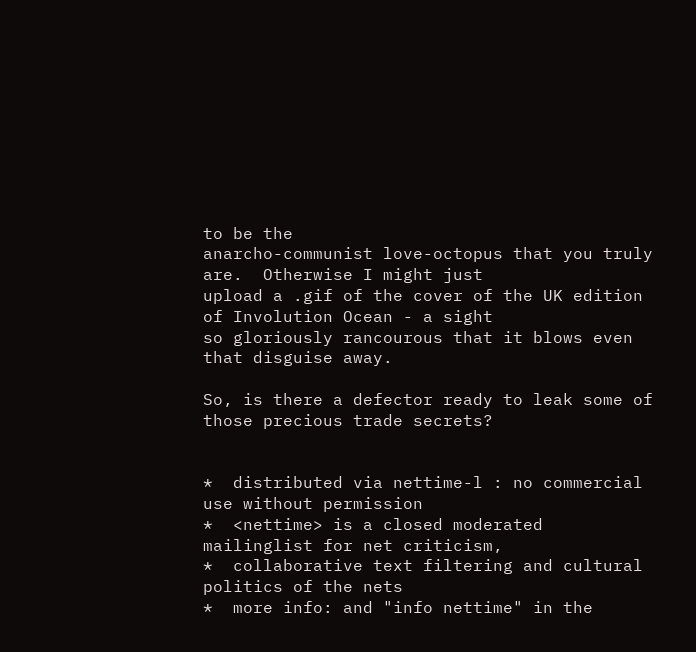to be the
anarcho-communist love-octopus that you truly are.  Otherwise I might just
upload a .gif of the cover of the UK edition of Involution Ocean - a sight
so gloriously rancourous that it blows even that disguise away.

So, is there a defector ready to leak some of those precious trade secrets?


*  distributed via nettime-l : no commercial use without permission
*  <nettime> is a closed moderated mailinglist for net criticism,
*  collaborative text filtering and cultural politics of the nets
*  more info: and "info nettime" in the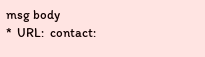msg body
*  URL:  contact: